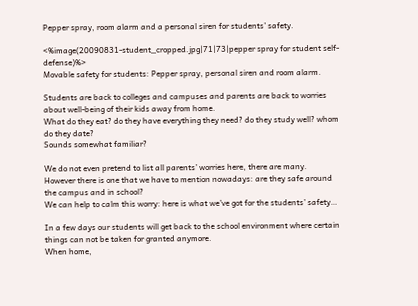Pepper spray, room alarm and a personal siren for students’ safety.

<%image(20090831-student_cropped.jpg|71|73|pepper spray for student self-defense)%>
Movable safety for students: Pepper spray, personal siren and room alarm.

Students are back to colleges and campuses and parents are back to worries about well-being of their kids away from home.
What do they eat? do they have everything they need? do they study well? whom do they date?
Sounds somewhat familiar?

We do not even pretend to list all parents’ worries here, there are many.
However there is one that we have to mention nowadays: are they safe around the campus and in school?
We can help to calm this worry: here is what we’ve got for the students’ safety…

In a few days our students will get back to the school environment where certain things can not be taken for granted anymore.
When home,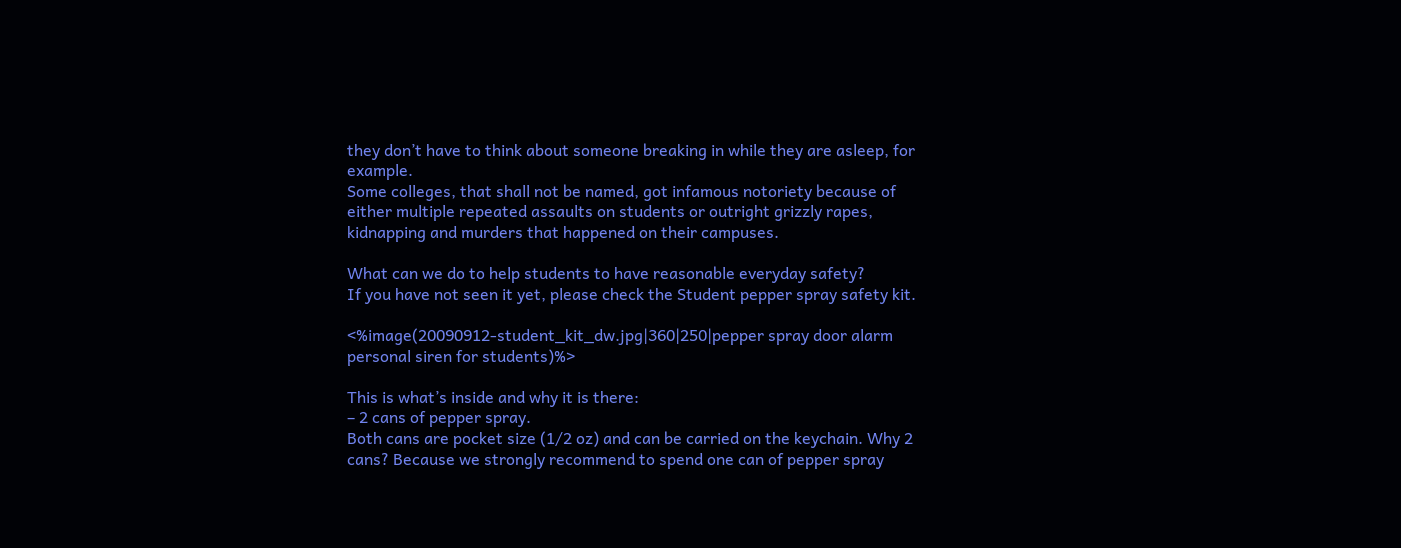they don’t have to think about someone breaking in while they are asleep, for example.
Some colleges, that shall not be named, got infamous notoriety because of either multiple repeated assaults on students or outright grizzly rapes, kidnapping and murders that happened on their campuses.

What can we do to help students to have reasonable everyday safety?
If you have not seen it yet, please check the Student pepper spray safety kit.

<%image(20090912-student_kit_dw.jpg|360|250|pepper spray door alarm personal siren for students)%>

This is what’s inside and why it is there:
– 2 cans of pepper spray.
Both cans are pocket size (1/2 oz) and can be carried on the keychain. Why 2 cans? Because we strongly recommend to spend one can of pepper spray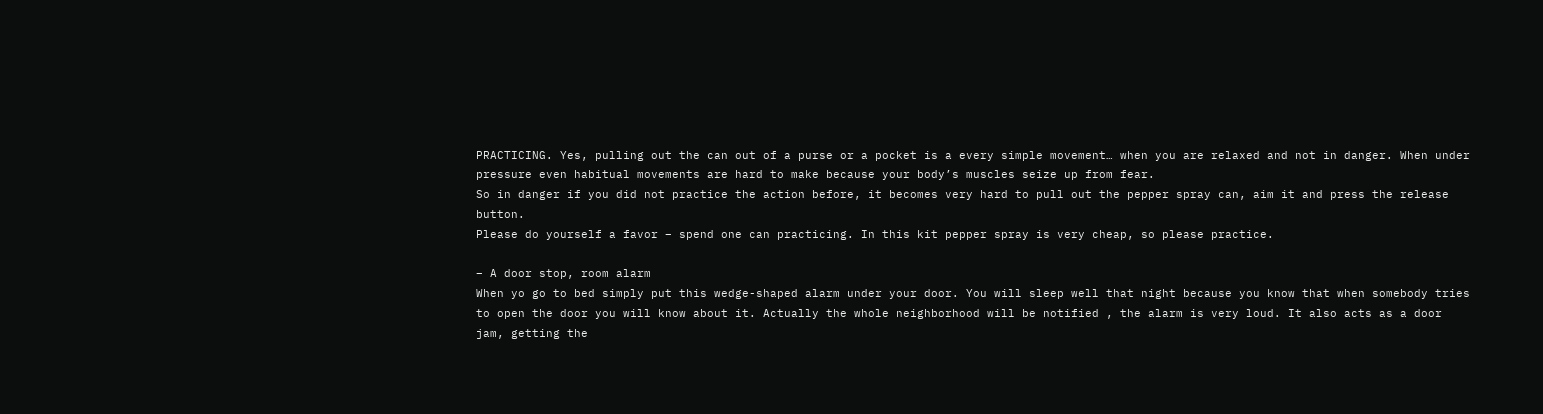PRACTICING. Yes, pulling out the can out of a purse or a pocket is a every simple movement… when you are relaxed and not in danger. When under pressure even habitual movements are hard to make because your body’s muscles seize up from fear.
So in danger if you did not practice the action before, it becomes very hard to pull out the pepper spray can, aim it and press the release button.
Please do yourself a favor – spend one can practicing. In this kit pepper spray is very cheap, so please practice.

– A door stop, room alarm
When yo go to bed simply put this wedge-shaped alarm under your door. You will sleep well that night because you know that when somebody tries to open the door you will know about it. Actually the whole neighborhood will be notified , the alarm is very loud. It also acts as a door jam, getting the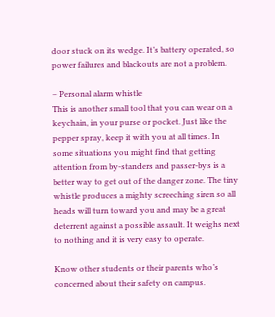door stuck on its wedge. It’s battery operated, so power failures and blackouts are not a problem.

– Personal alarm whistle
This is another small tool that you can wear on a keychain, in your purse or pocket. Just like the pepper spray, keep it with you at all times. In some situations you might find that getting attention from by-standers and passer-bys is a better way to get out of the danger zone. The tiny whistle produces a mighty screeching siren so all heads will turn toward you and may be a great deterrent against a possible assault. It weighs next to nothing and it is very easy to operate.

Know other students or their parents who’s concerned about their safety on campus.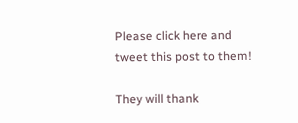Please click here and tweet this post to them!

They will thank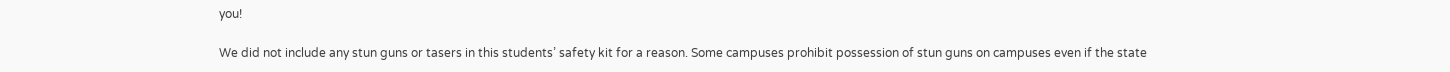you!

We did not include any stun guns or tasers in this students’ safety kit for a reason. Some campuses prohibit possession of stun guns on campuses even if the state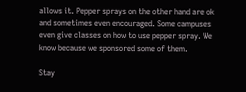allows it. Pepper sprays on the other hand are ok and sometimes even encouraged. Some campuses even give classes on how to use pepper spray. We know because we sponsored some of them.

Stay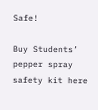Safe!

Buy Students’ pepper spray safety kit here